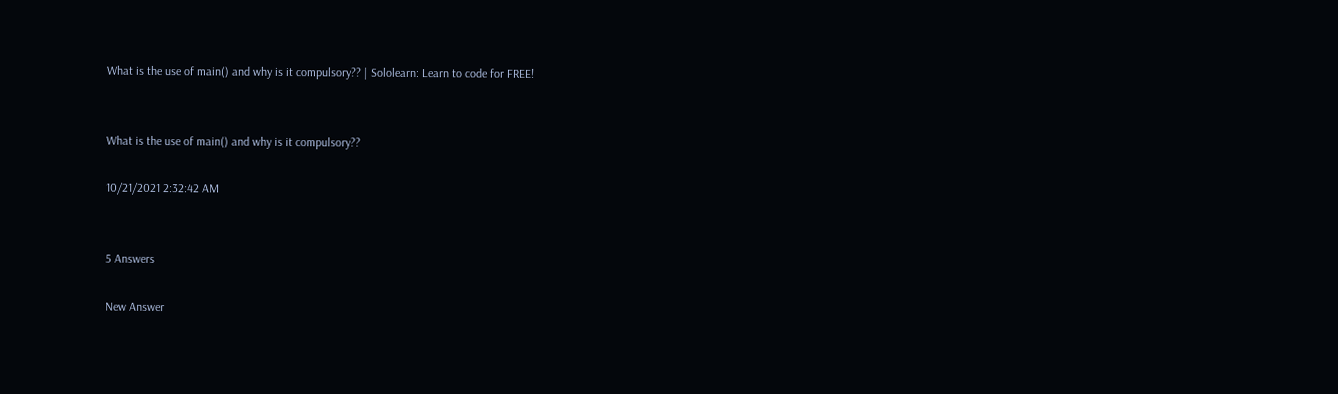What is the use of main() and why is it compulsory?? | Sololearn: Learn to code for FREE!


What is the use of main() and why is it compulsory??

10/21/2021 2:32:42 AM


5 Answers

New Answer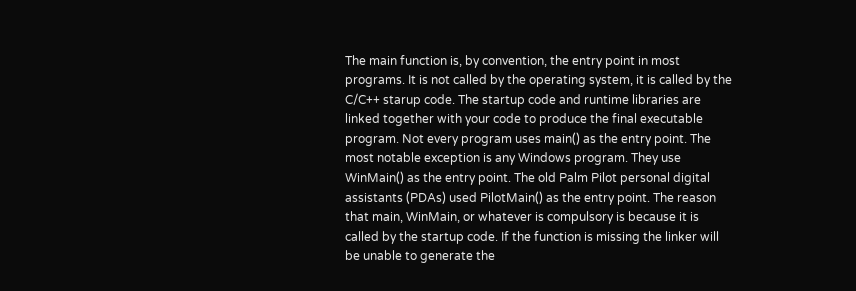The main function is, by convention, the entry point in most programs. It is not called by the operating system, it is called by the C/C++ starup code. The startup code and runtime libraries are linked together with your code to produce the final executable program. Not every program uses main() as the entry point. The most notable exception is any Windows program. They use WinMain() as the entry point. The old Palm Pilot personal digital assistants (PDAs) used PilotMain() as the entry point. The reason that main, WinMain, or whatever is compulsory is because it is called by the startup code. If the function is missing the linker will be unable to generate the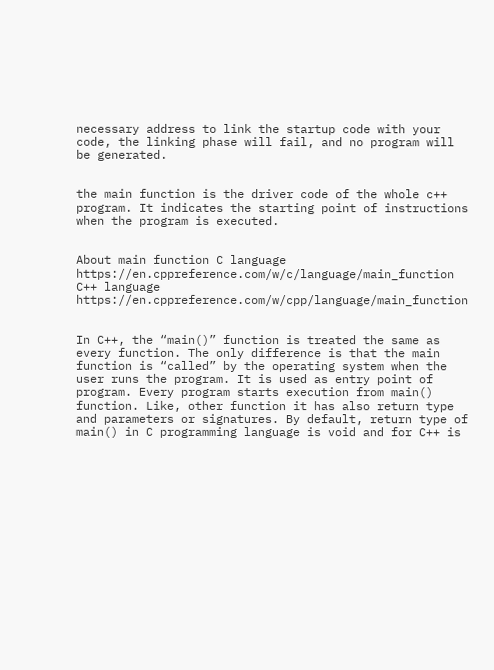necessary address to link the startup code with your code, the linking phase will fail, and no program will be generated.


the main function is the driver code of the whole c++ program. It indicates the starting point of instructions when the program is executed.


About main function C language https://en.cppreference.com/w/c/language/main_function C++ language https://en.cppreference.com/w/cpp/language/main_function


In C++, the “main()” function is treated the same as every function. The only difference is that the main function is “called” by the operating system when the user runs the program. It is used as entry point of program. Every program starts execution from main() function. Like, other function it has also return type and parameters or signatures. By default, return type of main() in C programming language is void and for C++ is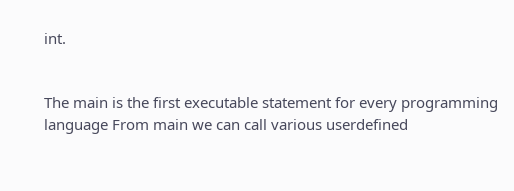int.


The main is the first executable statement for every programming language From main we can call various userdefined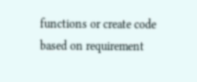functions or create code based on requirement